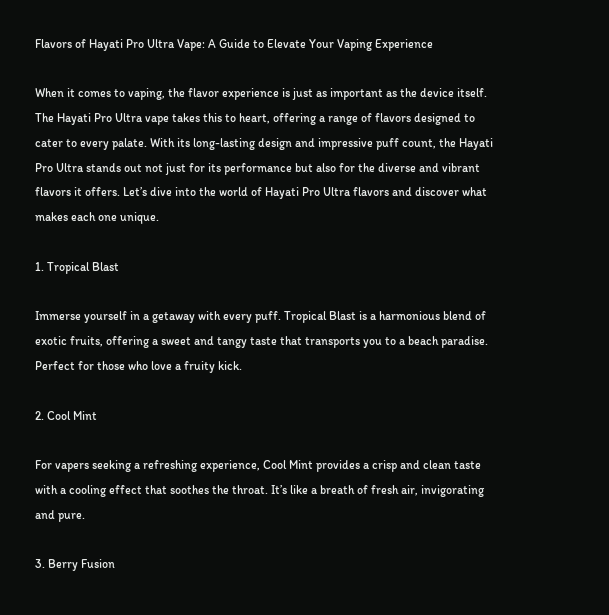Flavors of Hayati Pro Ultra Vape: A Guide to Elevate Your Vaping Experience

When it comes to vaping, the flavor experience is just as important as the device itself. The Hayati Pro Ultra vape takes this to heart, offering a range of flavors designed to cater to every palate. With its long-lasting design and impressive puff count, the Hayati Pro Ultra stands out not just for its performance but also for the diverse and vibrant flavors it offers. Let’s dive into the world of Hayati Pro Ultra flavors and discover what makes each one unique.

1. Tropical Blast

Immerse yourself in a getaway with every puff. Tropical Blast is a harmonious blend of exotic fruits, offering a sweet and tangy taste that transports you to a beach paradise. Perfect for those who love a fruity kick.

2. Cool Mint

For vapers seeking a refreshing experience, Cool Mint provides a crisp and clean taste with a cooling effect that soothes the throat. It’s like a breath of fresh air, invigorating and pure.

3. Berry Fusion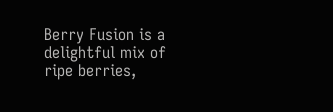Berry Fusion is a delightful mix of ripe berries,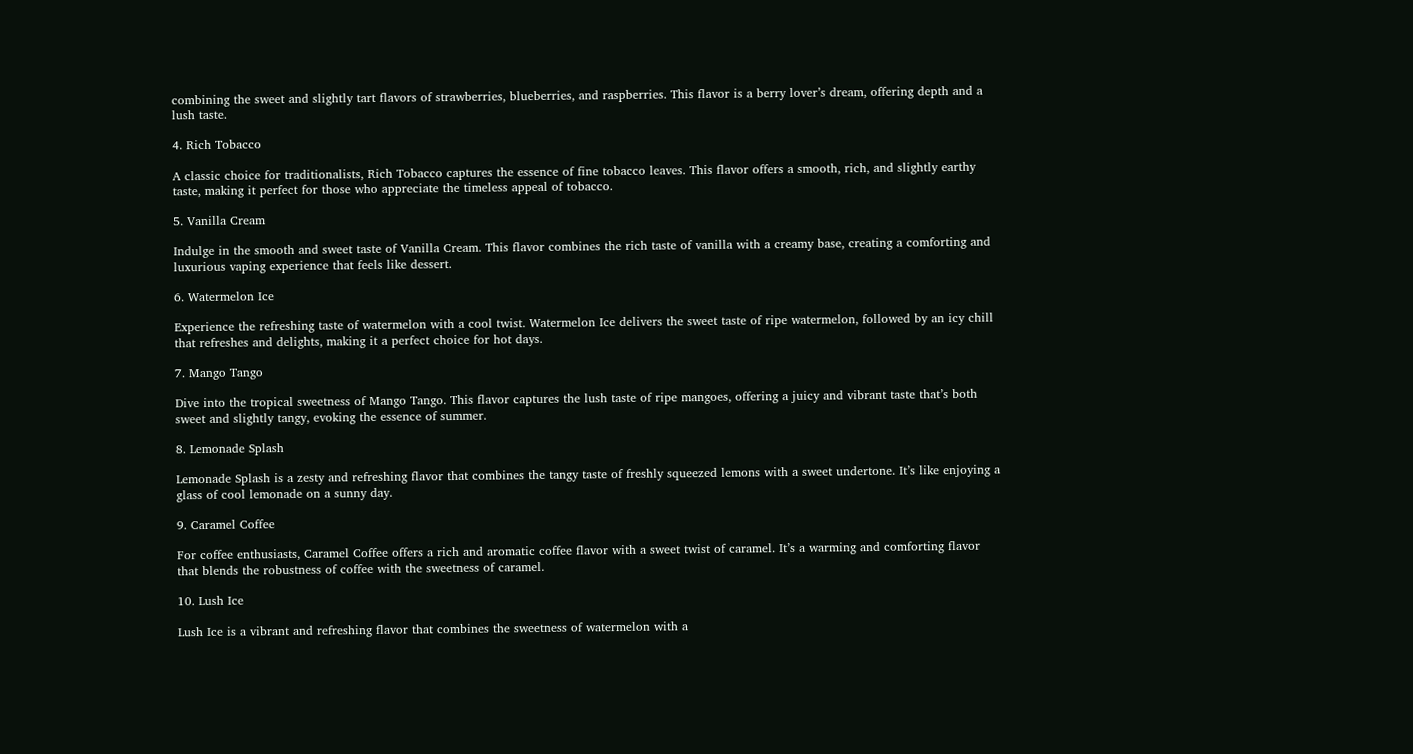combining the sweet and slightly tart flavors of strawberries, blueberries, and raspberries. This flavor is a berry lover’s dream, offering depth and a lush taste.

4. Rich Tobacco

A classic choice for traditionalists, Rich Tobacco captures the essence of fine tobacco leaves. This flavor offers a smooth, rich, and slightly earthy taste, making it perfect for those who appreciate the timeless appeal of tobacco.

5. Vanilla Cream

Indulge in the smooth and sweet taste of Vanilla Cream. This flavor combines the rich taste of vanilla with a creamy base, creating a comforting and luxurious vaping experience that feels like dessert.

6. Watermelon Ice

Experience the refreshing taste of watermelon with a cool twist. Watermelon Ice delivers the sweet taste of ripe watermelon, followed by an icy chill that refreshes and delights, making it a perfect choice for hot days.

7. Mango Tango

Dive into the tropical sweetness of Mango Tango. This flavor captures the lush taste of ripe mangoes, offering a juicy and vibrant taste that’s both sweet and slightly tangy, evoking the essence of summer.

8. Lemonade Splash

Lemonade Splash is a zesty and refreshing flavor that combines the tangy taste of freshly squeezed lemons with a sweet undertone. It’s like enjoying a glass of cool lemonade on a sunny day.

9. Caramel Coffee

For coffee enthusiasts, Caramel Coffee offers a rich and aromatic coffee flavor with a sweet twist of caramel. It’s a warming and comforting flavor that blends the robustness of coffee with the sweetness of caramel.

10. Lush Ice

Lush Ice is a vibrant and refreshing flavor that combines the sweetness of watermelon with a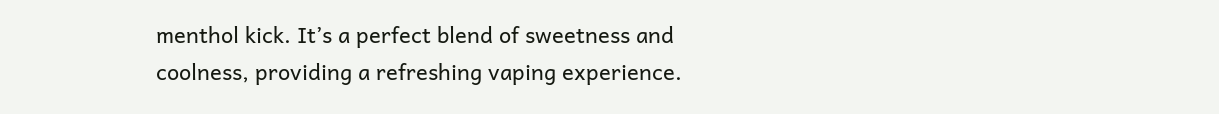menthol kick. It’s a perfect blend of sweetness and coolness, providing a refreshing vaping experience.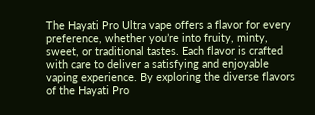The Hayati Pro Ultra vape offers a flavor for every preference, whether you’re into fruity, minty, sweet, or traditional tastes. Each flavor is crafted with care to deliver a satisfying and enjoyable vaping experience. By exploring the diverse flavors of the Hayati Pro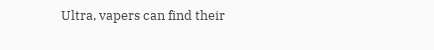Ultra, vapers can find their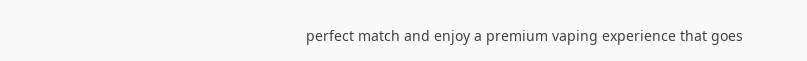perfect match and enjoy a premium vaping experience that goes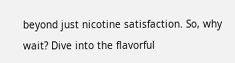beyond just nicotine satisfaction. So, why wait? Dive into the flavorful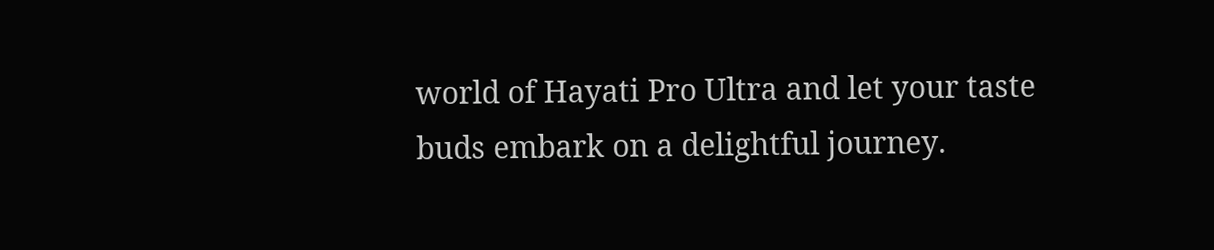world of Hayati Pro Ultra and let your taste buds embark on a delightful journey.